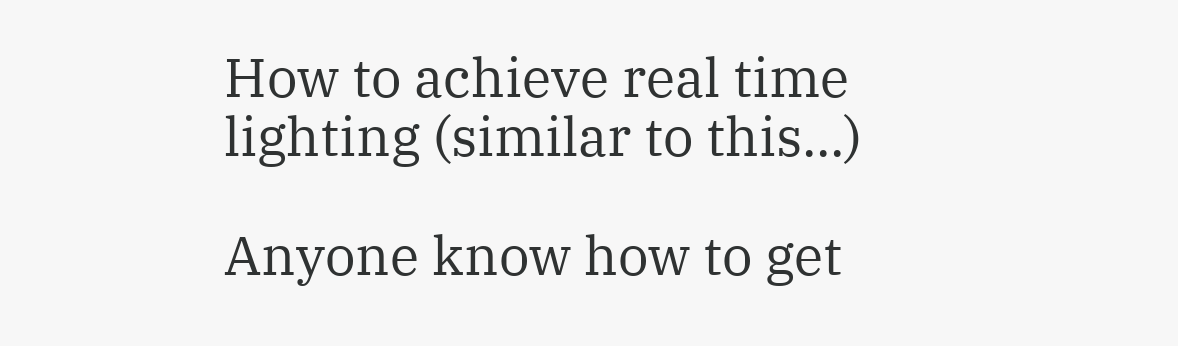How to achieve real time lighting (similar to this...)

Anyone know how to get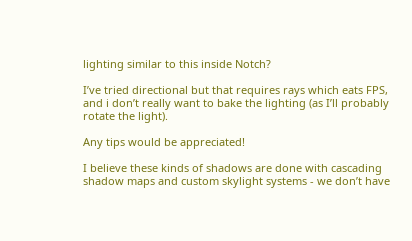lighting similar to this inside Notch?

I’ve tried directional but that requires rays which eats FPS, and i don’t really want to bake the lighting (as I’ll probably rotate the light).

Any tips would be appreciated!

I believe these kinds of shadows are done with cascading shadow maps and custom skylight systems - we don’t have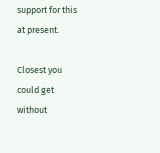support for this at present.

Closest you could get without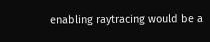enabling raytracing would be a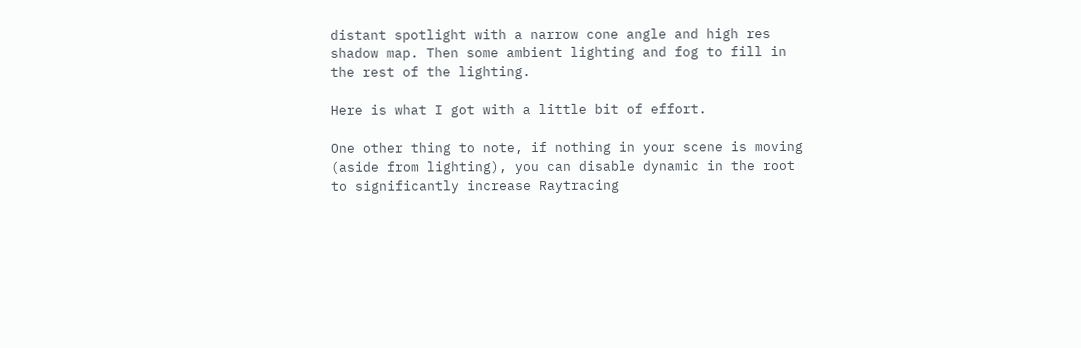distant spotlight with a narrow cone angle and high res shadow map. Then some ambient lighting and fog to fill in the rest of the lighting.

Here is what I got with a little bit of effort.

One other thing to note, if nothing in your scene is moving (aside from lighting), you can disable dynamic in the root to significantly increase Raytracing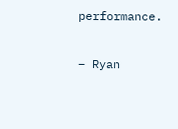performance.

– Ryan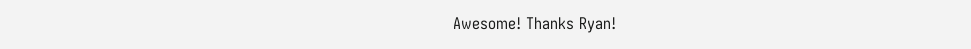Awesome! Thanks Ryan!